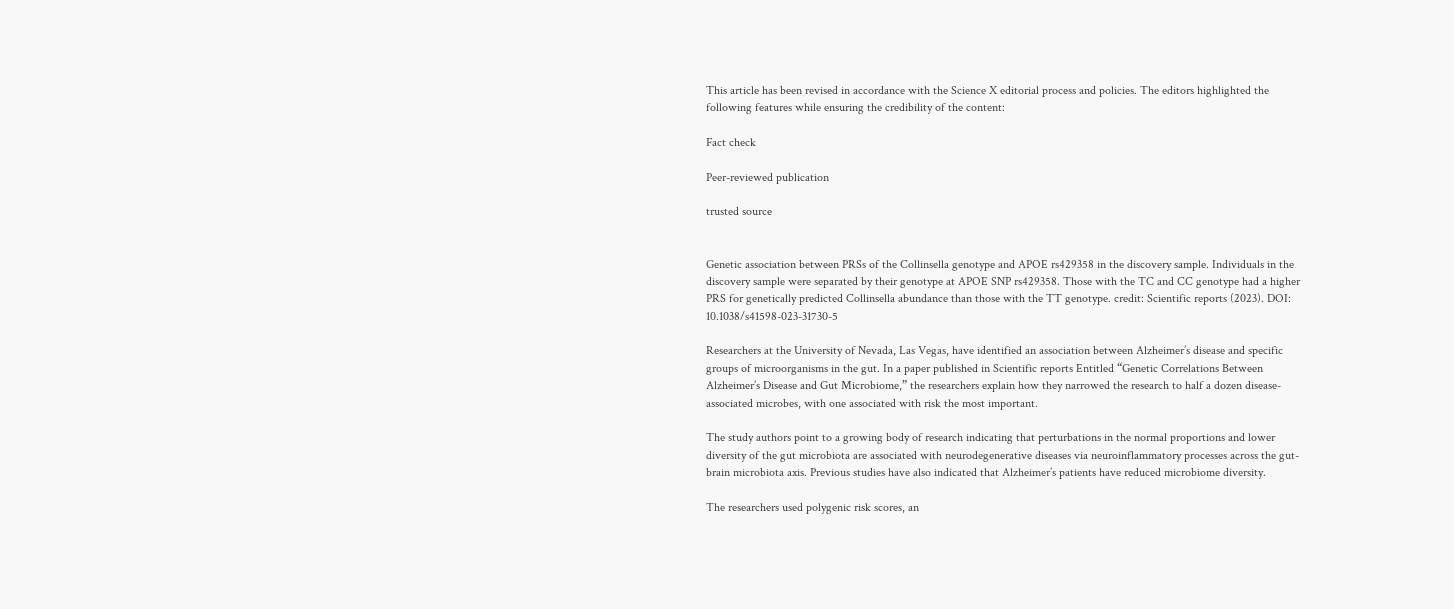This article has been revised in accordance with the Science X editorial process and policies. The editors highlighted the following features while ensuring the credibility of the content:

Fact check

Peer-reviewed publication

trusted source


Genetic association between PRSs of the Collinsella genotype and APOE rs429358 in the discovery sample. Individuals in the discovery sample were separated by their genotype at APOE SNP rs429358. Those with the TC and CC genotype had a higher PRS for genetically predicted Collinsella abundance than those with the TT genotype. credit: Scientific reports (2023). DOI: 10.1038/s41598-023-31730-5

Researchers at the University of Nevada, Las Vegas, have identified an association between Alzheimer’s disease and specific groups of microorganisms in the gut. In a paper published in Scientific reports Entitled “Genetic Correlations Between Alzheimer’s Disease and Gut Microbiome,” the researchers explain how they narrowed the research to half a dozen disease-associated microbes, with one associated with risk the most important.

The study authors point to a growing body of research indicating that perturbations in the normal proportions and lower diversity of the gut microbiota are associated with neurodegenerative diseases via neuroinflammatory processes across the gut-brain microbiota axis. Previous studies have also indicated that Alzheimer’s patients have reduced microbiome diversity.

The researchers used polygenic risk scores, an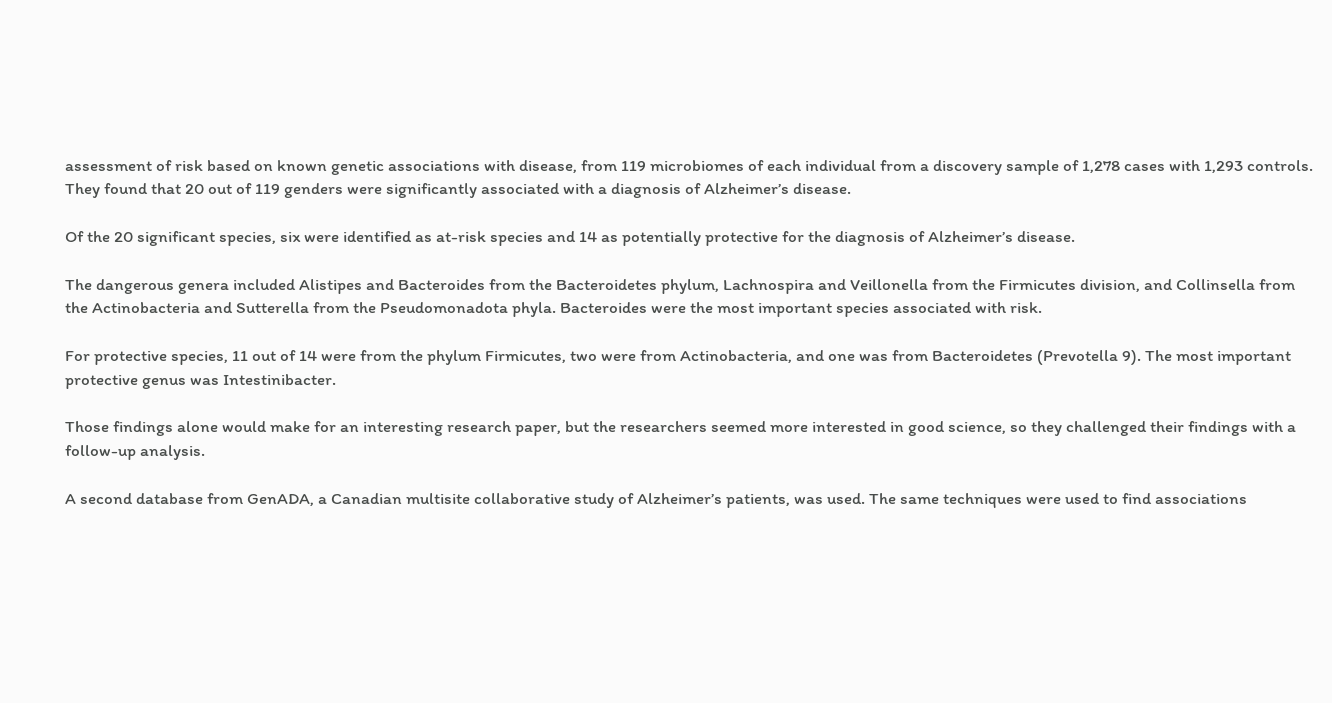assessment of risk based on known genetic associations with disease, from 119 microbiomes of each individual from a discovery sample of 1,278 cases with 1,293 controls. They found that 20 out of 119 genders were significantly associated with a diagnosis of Alzheimer’s disease.

Of the 20 significant species, six were identified as at-risk species and 14 as potentially protective for the diagnosis of Alzheimer’s disease.

The dangerous genera included Alistipes and Bacteroides from the Bacteroidetes phylum, Lachnospira and Veillonella from the Firmicutes division, and Collinsella from the Actinobacteria and Sutterella from the Pseudomonadota phyla. Bacteroides were the most important species associated with risk.

For protective species, 11 out of 14 were from the phylum Firmicutes, two were from Actinobacteria, and one was from Bacteroidetes (Prevotella 9). The most important protective genus was Intestinibacter.

Those findings alone would make for an interesting research paper, but the researchers seemed more interested in good science, so they challenged their findings with a follow-up analysis.

A second database from GenADA, a Canadian multisite collaborative study of Alzheimer’s patients, was used. The same techniques were used to find associations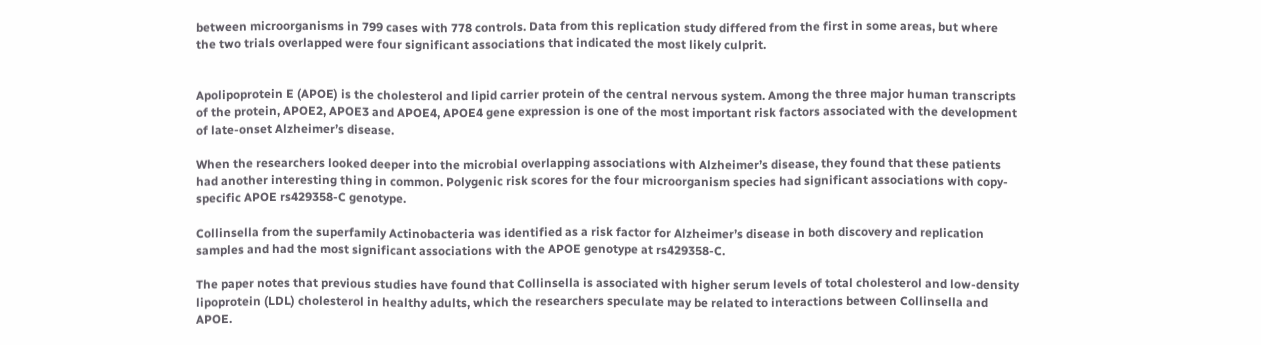between microorganisms in 799 cases with 778 controls. Data from this replication study differed from the first in some areas, but where the two trials overlapped were four significant associations that indicated the most likely culprit.


Apolipoprotein E (APOE) is the cholesterol and lipid carrier protein of the central nervous system. Among the three major human transcripts of the protein, APOE2, APOE3 and APOE4, APOE4 gene expression is one of the most important risk factors associated with the development of late-onset Alzheimer’s disease.

When the researchers looked deeper into the microbial overlapping associations with Alzheimer’s disease, they found that these patients had another interesting thing in common. Polygenic risk scores for the four microorganism species had significant associations with copy-specific APOE rs429358-C genotype.

Collinsella from the superfamily Actinobacteria was identified as a risk factor for Alzheimer’s disease in both discovery and replication samples and had the most significant associations with the APOE genotype at rs429358-C.

The paper notes that previous studies have found that Collinsella is associated with higher serum levels of total cholesterol and low-density lipoprotein (LDL) cholesterol in healthy adults, which the researchers speculate may be related to interactions between Collinsella and APOE.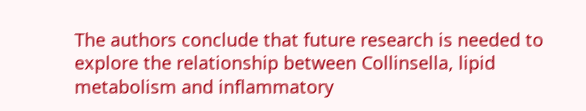The authors conclude that future research is needed to explore the relationship between Collinsella, lipid metabolism and inflammatory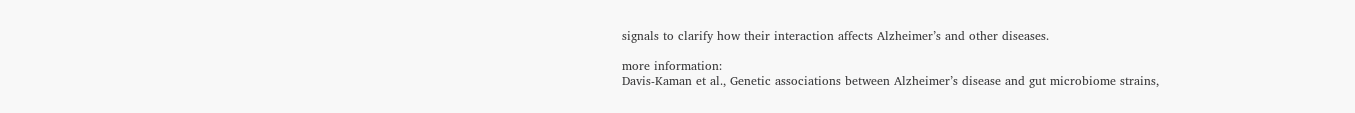signals to clarify how their interaction affects Alzheimer’s and other diseases.

more information:
Davis-Kaman et al., Genetic associations between Alzheimer’s disease and gut microbiome strains,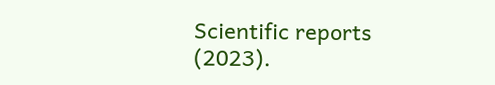Scientific reports (2023).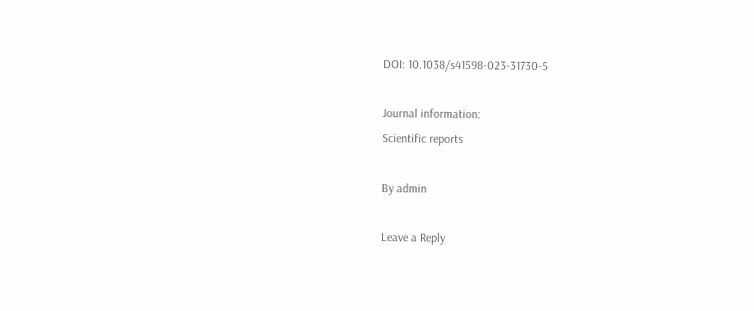DOI: 10.1038/s41598-023-31730-5

Journal information:
Scientific reports

By admin

Leave a Reply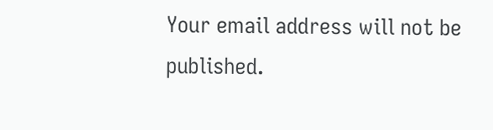Your email address will not be published.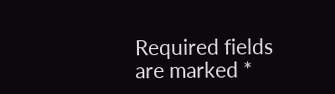Required fields are marked *